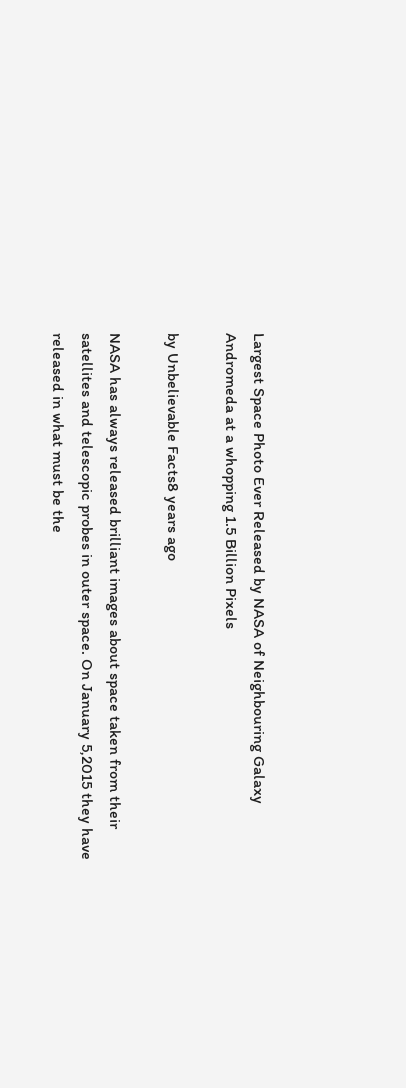Largest Space Photo Ever Released by NASA of Neighbouring Galaxy Andromeda at a whopping 1.5 Billion Pixels

by Unbelievable Facts8 years ago

NASA has always released brilliant images about space taken from their satellites and telescopic probes in outer space. On January 5,2015 they have released in what must be the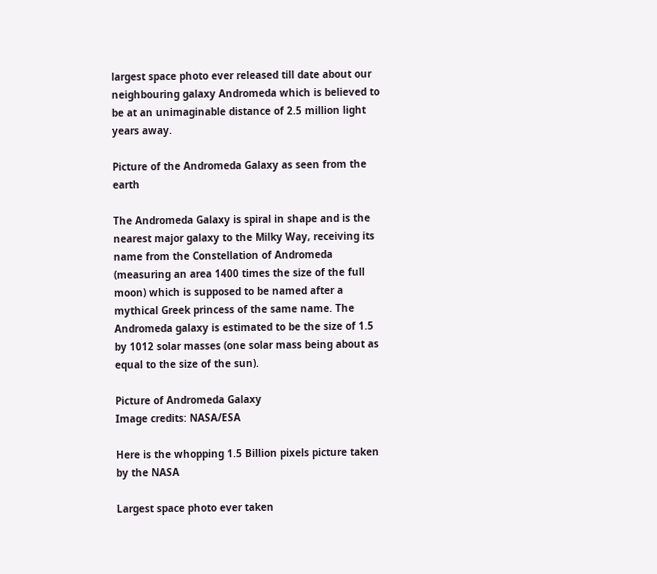largest space photo ever released till date about our neighbouring galaxy Andromeda which is believed to be at an unimaginable distance of 2.5 million light years away.

Picture of the Andromeda Galaxy as seen from the earth

The Andromeda Galaxy is spiral in shape and is the nearest major galaxy to the Milky Way, receiving its name from the Constellation of Andromeda (measuring an area 1400 times the size of the full moon) which is supposed to be named after a mythical Greek princess of the same name. The Andromeda galaxy is estimated to be the size of 1.5 by 1012 solar masses (one solar mass being about as equal to the size of the sun).

Picture of Andromeda Galaxy
Image credits: NASA/ESA

Here is the whopping 1.5 Billion pixels picture taken by the NASA

Largest space photo ever taken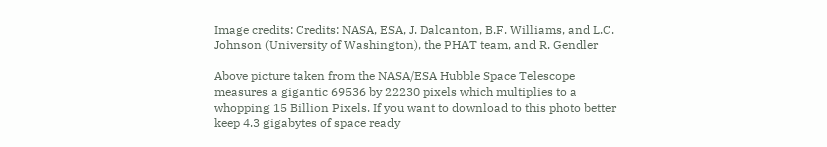Image credits: Credits: NASA, ESA, J. Dalcanton, B.F. Williams, and L.C. Johnson (University of Washington), the PHAT team, and R. Gendler

Above picture taken from the NASA/ESA Hubble Space Telescope measures a gigantic 69536 by 22230 pixels which multiplies to a whopping 15 Billion Pixels. If you want to download to this photo better keep 4.3 gigabytes of space ready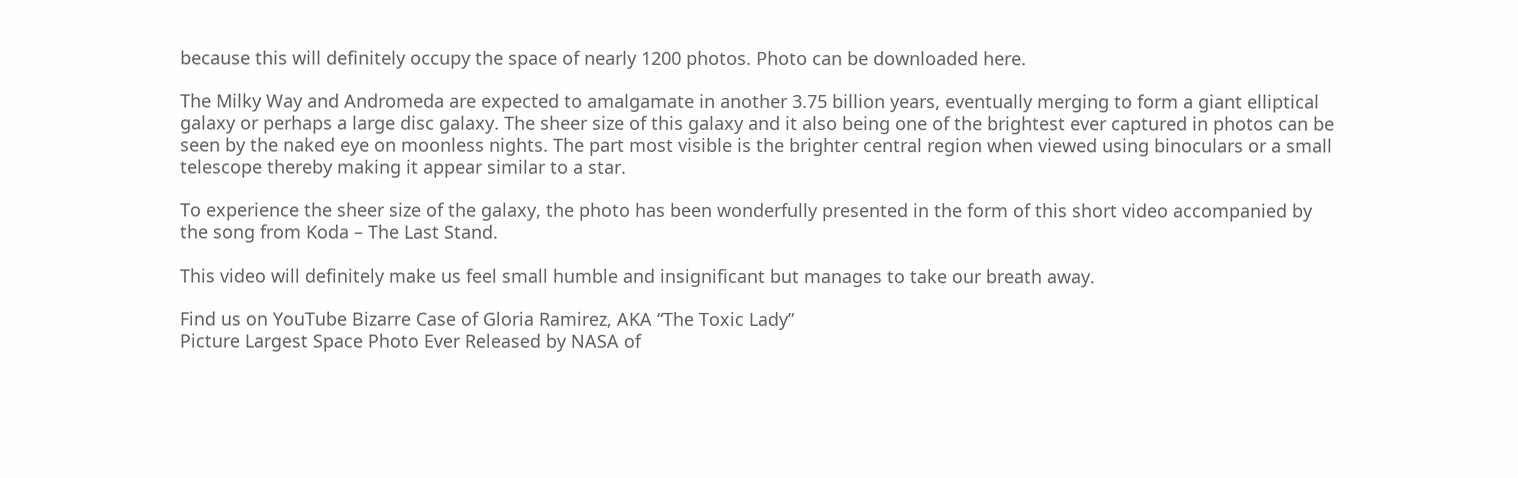because this will definitely occupy the space of nearly 1200 photos. Photo can be downloaded here.

The Milky Way and Andromeda are expected to amalgamate in another 3.75 billion years, eventually merging to form a giant elliptical galaxy or perhaps a large disc galaxy. The sheer size of this galaxy and it also being one of the brightest ever captured in photos can be seen by the naked eye on moonless nights. The part most visible is the brighter central region when viewed using binoculars or a small telescope thereby making it appear similar to a star.

To experience the sheer size of the galaxy, the photo has been wonderfully presented in the form of this short video accompanied by the song from Koda – The Last Stand.

This video will definitely make us feel small humble and insignificant but manages to take our breath away.

Find us on YouTube Bizarre Case of Gloria Ramirez, AKA “The Toxic Lady”
Picture Largest Space Photo Ever Released by NASA of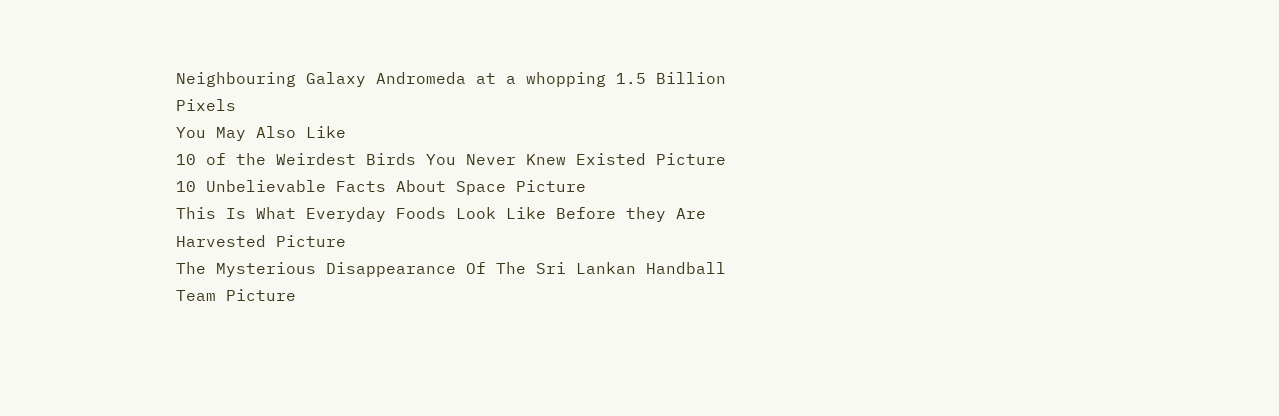Neighbouring Galaxy Andromeda at a whopping 1.5 Billion Pixels
You May Also Like
10 of the Weirdest Birds You Never Knew Existed Picture
10 Unbelievable Facts About Space Picture
This Is What Everyday Foods Look Like Before they Are Harvested Picture
The Mysterious Disappearance Of The Sri Lankan Handball Team Picture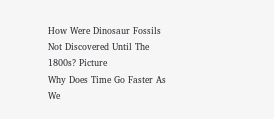How Were Dinosaur Fossils Not Discovered Until The 1800s? Picture
Why Does Time Go Faster As We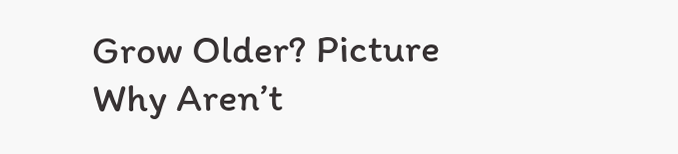Grow Older? Picture
Why Aren’t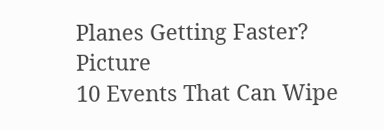Planes Getting Faster? Picture
10 Events That Can Wipe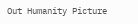Out Humanity Picture